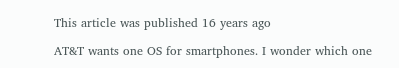This article was published 16 years ago

AT&T wants one OS for smartphones. I wonder which one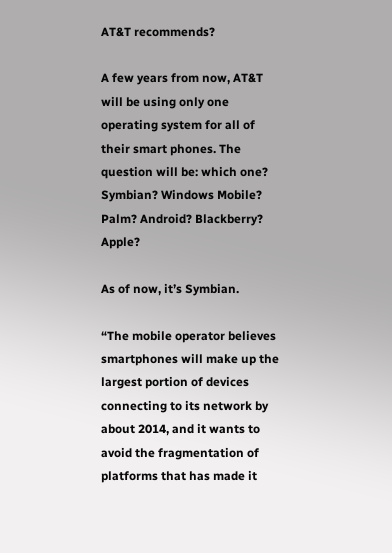AT&T recommends?

A few years from now, AT&T will be using only one operating system for all of their smart phones. The question will be: which one? Symbian? Windows Mobile? Palm? Android? Blackberry? Apple?

As of now, it’s Symbian.

“The mobile operator believes smartphones will make up the largest portion of devices connecting to its network by about 2014, and it wants to avoid the fragmentation of platforms that has made it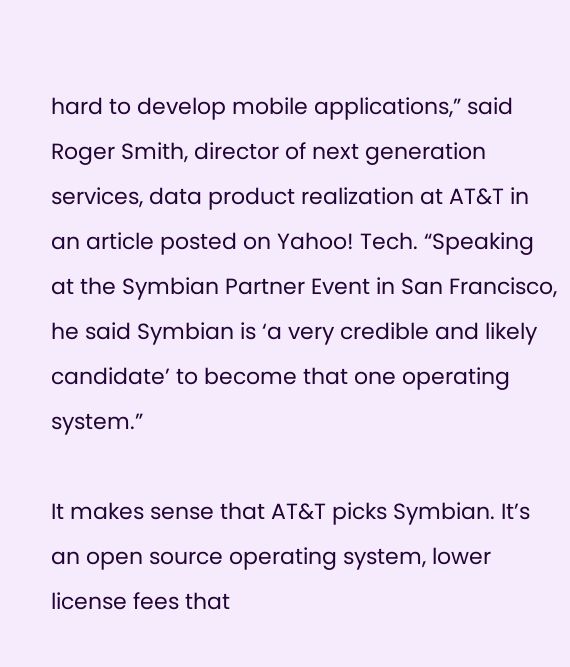hard to develop mobile applications,” said Roger Smith, director of next generation services, data product realization at AT&T in an article posted on Yahoo! Tech. “Speaking at the Symbian Partner Event in San Francisco, he said Symbian is ‘a very credible and likely candidate’ to become that one operating system.”

It makes sense that AT&T picks Symbian. It’s an open source operating system, lower license fees that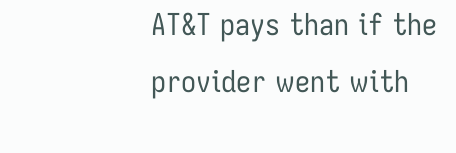AT&T pays than if the provider went with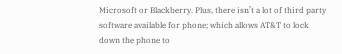Microsoft or Blackberry. Plus, there isn’t a lot of third party software available for phone; which allows AT&T to lock down the phone to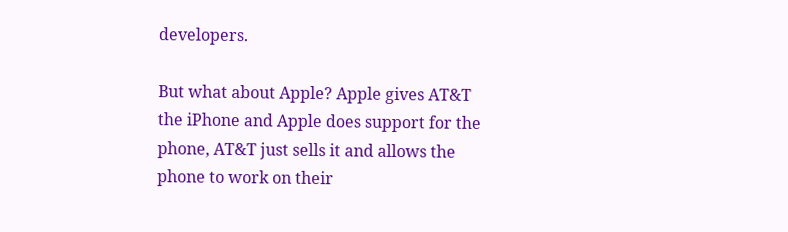developers.

But what about Apple? Apple gives AT&T the iPhone and Apple does support for the phone, AT&T just sells it and allows the phone to work on their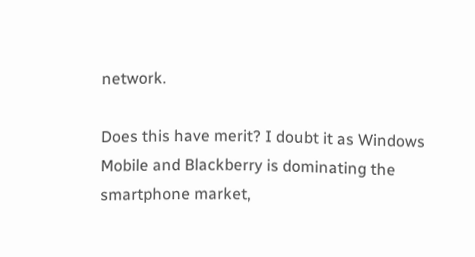network.

Does this have merit? I doubt it as Windows Mobile and Blackberry is dominating the smartphone market,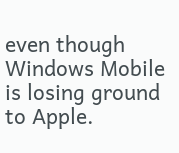even though Windows Mobile is losing ground to Apple.